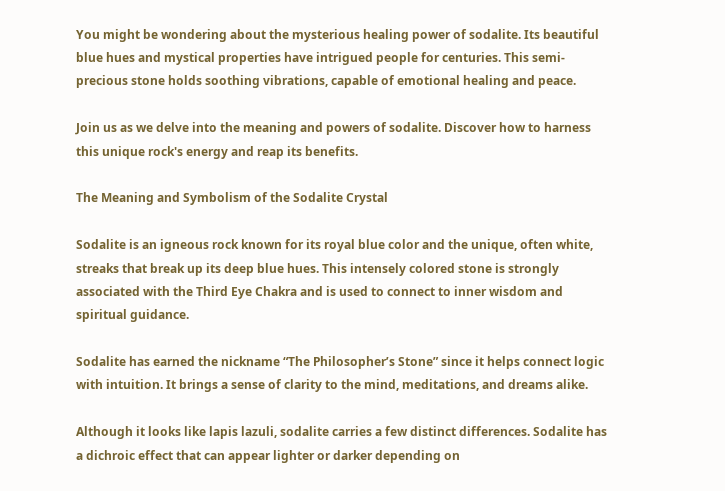You might be wondering about the mysterious healing power of sodalite. Its beautiful blue hues and mystical properties have intrigued people for centuries. This semi-precious stone holds soothing vibrations, capable of emotional healing and peace.

Join us as we delve into the meaning and powers of sodalite. Discover how to harness this unique rock's energy and reap its benefits.

The Meaning and Symbolism of the Sodalite Crystal

Sodalite is an igneous rock known for its royal blue color and the unique, often white, streaks that break up its deep blue hues. This intensely colored stone is strongly associated with the Third Eye Chakra and is used to connect to inner wisdom and spiritual guidance.

Sodalite has earned the nickname “The Philosopher’s Stone” since it helps connect logic with intuition. It brings a sense of clarity to the mind, meditations, and dreams alike.

Although it looks like lapis lazuli, sodalite carries a few distinct differences. Sodalite has a dichroic effect that can appear lighter or darker depending on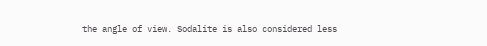the angle of view. Sodalite is also considered less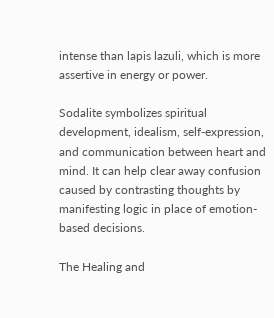intense than lapis lazuli, which is more assertive in energy or power.

Sodalite symbolizes spiritual development, idealism, self-expression, and communication between heart and mind. It can help clear away confusion caused by contrasting thoughts by manifesting logic in place of emotion-based decisions.

The Healing and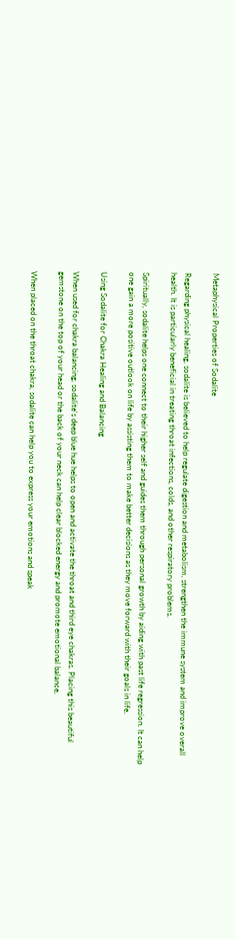Metaphysical Properties of Sodalite

Regarding physical healing, sodalite is believed to help regulate digestion and metabolism, strengthen the immune system and improve overall health. It is particularly beneficial in treating throat infections, colds, and other respiratory problems.

Spiritually, sodalite helps one connect to their higher self and guides them through personal growth by aiding with past life regression. It can help one gain a more positive outlook on life by assisting them to make better decisions as they move forward with their goals in life.

Using Sodalite for Chakra Healing and Balancing

When used for chakra balancing, sodalite's deep blue hue helps to open and activate the throat and third eye chakras. Placing this beautiful gemstone on the top of your head or the back of your neck can help clear blocked energy and promote emotional balance.

When placed on the throat chakra, sodalite can help you to express your emotions and speak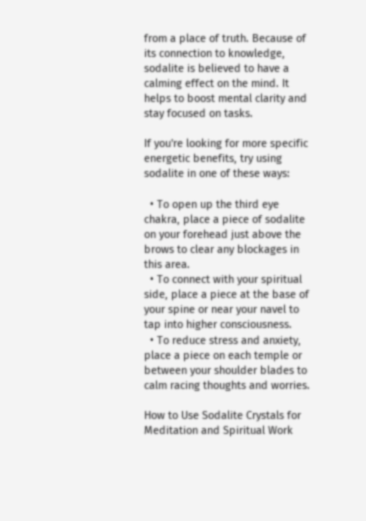from a place of truth. Because of its connection to knowledge, sodalite is believed to have a calming effect on the mind. It helps to boost mental clarity and stay focused on tasks.

If you're looking for more specific energetic benefits, try using sodalite in one of these ways:

  • To open up the third eye chakra, place a piece of sodalite on your forehead just above the brows to clear any blockages in this area.
  • To connect with your spiritual side, place a piece at the base of your spine or near your navel to tap into higher consciousness.
  • To reduce stress and anxiety, place a piece on each temple or between your shoulder blades to calm racing thoughts and worries.

How to Use Sodalite Crystals for Meditation and Spiritual Work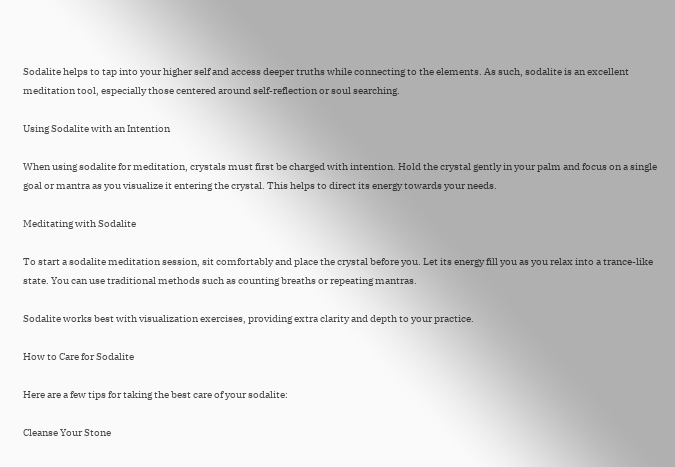Sodalite helps to tap into your higher self and access deeper truths while connecting to the elements. As such, sodalite is an excellent meditation tool, especially those centered around self-reflection or soul searching.

Using Sodalite with an Intention

When using sodalite for meditation, crystals must first be charged with intention. Hold the crystal gently in your palm and focus on a single goal or mantra as you visualize it entering the crystal. This helps to direct its energy towards your needs.

Meditating with Sodalite

To start a sodalite meditation session, sit comfortably and place the crystal before you. Let its energy fill you as you relax into a trance-like state. You can use traditional methods such as counting breaths or repeating mantras.

Sodalite works best with visualization exercises, providing extra clarity and depth to your practice.

How to Care for Sodalite

Here are a few tips for taking the best care of your sodalite:

Cleanse Your Stone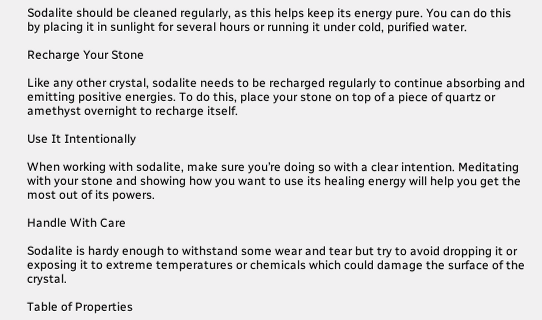Sodalite should be cleaned regularly, as this helps keep its energy pure. You can do this by placing it in sunlight for several hours or running it under cold, purified water.

Recharge Your Stone

Like any other crystal, sodalite needs to be recharged regularly to continue absorbing and emitting positive energies. To do this, place your stone on top of a piece of quartz or amethyst overnight to recharge itself.

Use It Intentionally

When working with sodalite, make sure you’re doing so with a clear intention. Meditating with your stone and showing how you want to use its healing energy will help you get the most out of its powers.

Handle With Care

Sodalite is hardy enough to withstand some wear and tear but try to avoid dropping it or exposing it to extreme temperatures or chemicals which could damage the surface of the crystal.

Table of Properties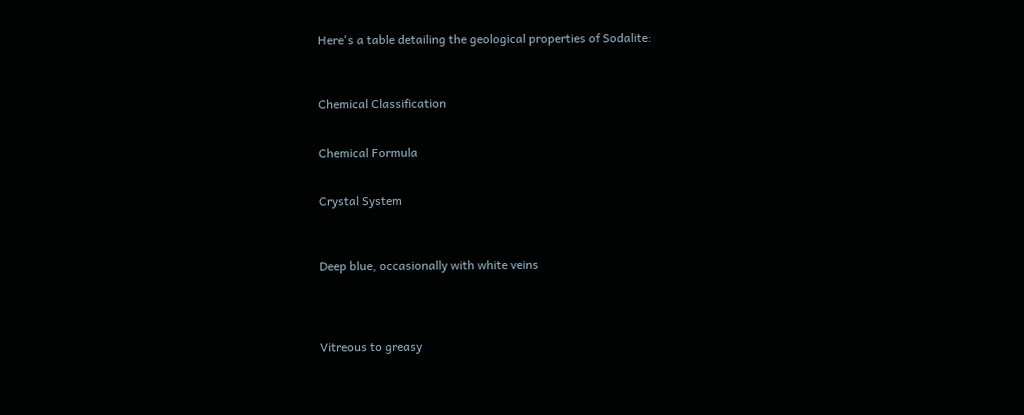Here's a table detailing the geological properties of Sodalite:



Chemical Classification


Chemical Formula


Crystal System



Deep blue, occasionally with white veins




Vitreous to greasy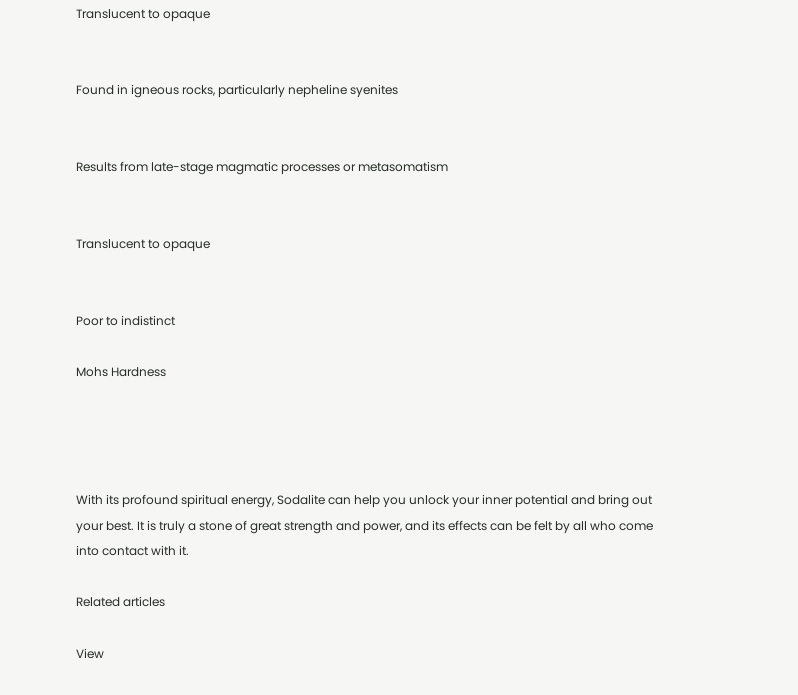Translucent to opaque


Found in igneous rocks, particularly nepheline syenites


Results from late-stage magmatic processes or metasomatism


Translucent to opaque


Poor to indistinct

Mohs Hardness




With its profound spiritual energy, Sodalite can help you unlock your inner potential and bring out your best. It is truly a stone of great strength and power, and its effects can be felt by all who come into contact with it.

Related articles

View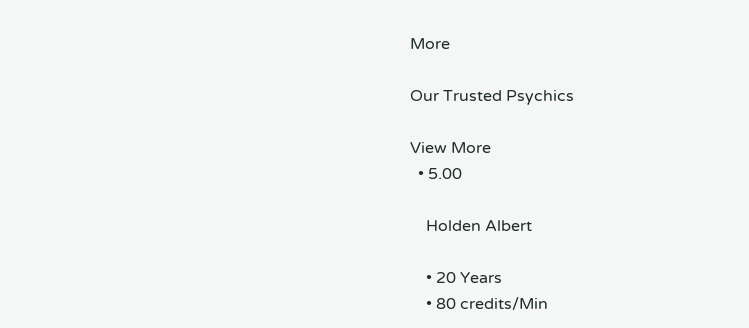More

Our Trusted Psychics

View More
  • 5.00

    Holden Albert

    • 20 Years
    • 80 credits/Min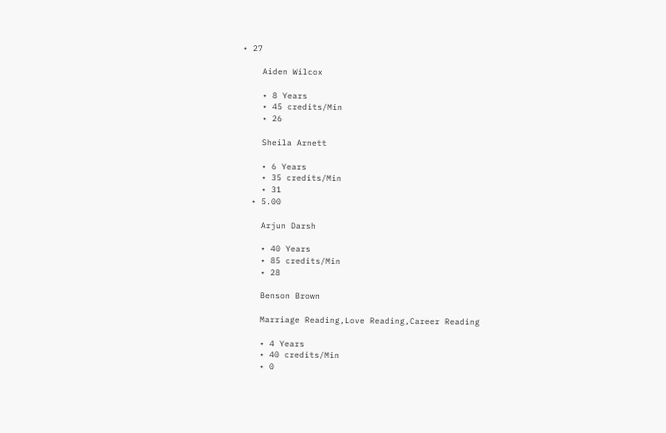• 27

    Aiden Wilcox

    • 8 Years
    • 45 credits/Min
    • 26

    Sheila Arnett

    • 6 Years
    • 35 credits/Min
    • 31
  • 5.00

    Arjun Darsh

    • 40 Years
    • 85 credits/Min
    • 28

    Benson Brown

    Marriage Reading,Love Reading,Career Reading

    • 4 Years
    • 40 credits/Min
    • 0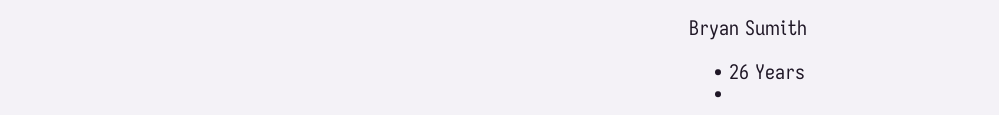Bryan Sumith

    • 26 Years
    •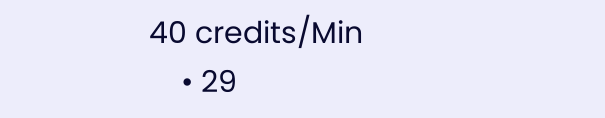40 credits/Min
    • 29